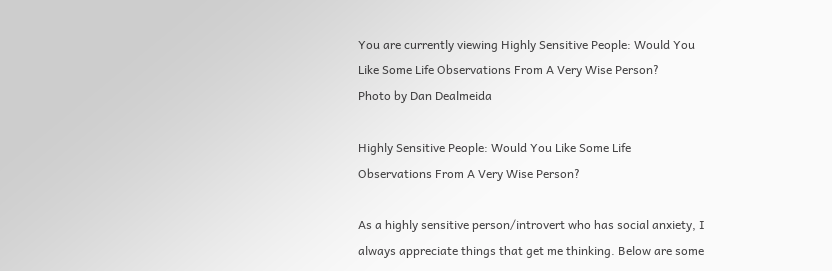You are currently viewing Highly Sensitive People: Would You Like Some Life Observations From A Very Wise Person?
Photo by Dan Dealmeida

Highly Sensitive People: Would You Like Some Life Observations From A Very Wise Person?

As a highly sensitive person/introvert who has social anxiety, I always appreciate things that get me thinking. Below are some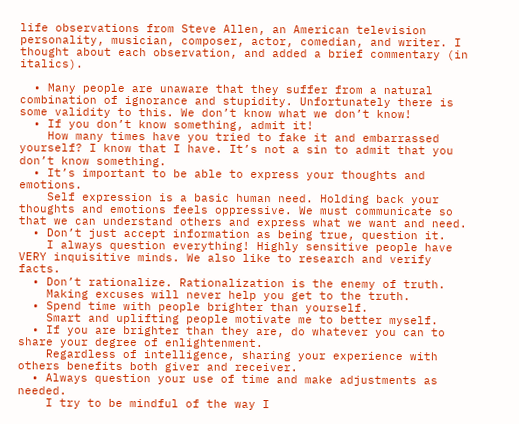life observations from Steve Allen, an American television personality, musician, composer, actor, comedian, and writer. I thought about each observation, and added a brief commentary (in italics).

  • Many people are unaware that they suffer from a natural combination of ignorance and stupidity. Unfortunately there is some validity to this. We don’t know what we don’t know!
  • If you don’t know something, admit it!
    How many times have you tried to fake it and embarrassed yourself? I know that I have. It’s not a sin to admit that you don’t know something.
  • It’s important to be able to express your thoughts and emotions.
    Self expression is a basic human need. Holding back your thoughts and emotions feels oppressive. We must communicate so that we can understand others and express what we want and need.
  • Don’t just accept information as being true, question it.
    I always question everything! Highly sensitive people have VERY inquisitive minds. We also like to research and verify facts.
  • Don’t rationalize. Rationalization is the enemy of truth.
    Making excuses will never help you get to the truth.
  • Spend time with people brighter than yourself.
    Smart and uplifting people motivate me to better myself.
  • If you are brighter than they are, do whatever you can to share your degree of enlightenment.
    Regardless of intelligence, sharing your experience with others benefits both giver and receiver.
  • Always question your use of time and make adjustments as needed.
    I try to be mindful of the way I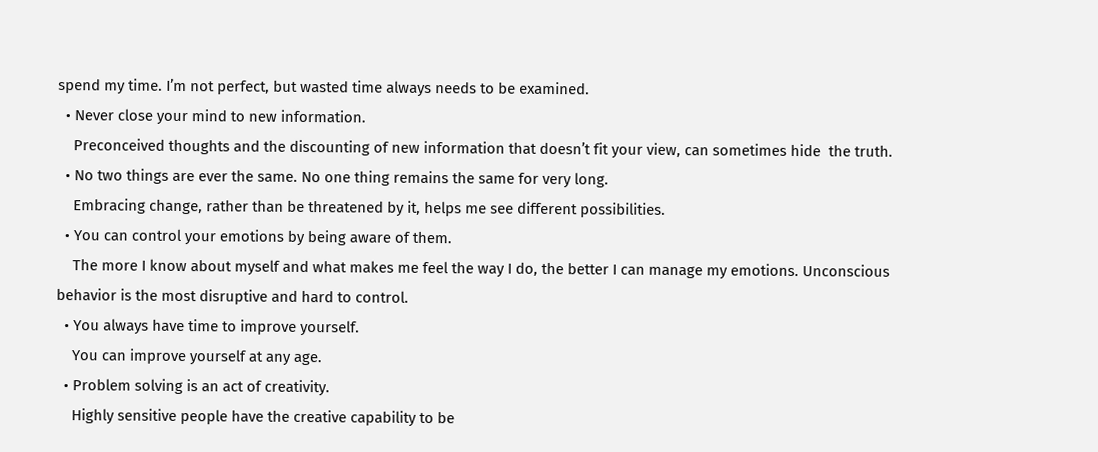spend my time. I’m not perfect, but wasted time always needs to be examined.
  • Never close your mind to new information.
    Preconceived thoughts and the discounting of new information that doesn’t fit your view, can sometimes hide  the truth.
  • No two things are ever the same. No one thing remains the same for very long.
    Embracing change, rather than be threatened by it, helps me see different possibilities.
  • You can control your emotions by being aware of them.
    The more I know about myself and what makes me feel the way I do, the better I can manage my emotions. Unconscious behavior is the most disruptive and hard to control.
  • You always have time to improve yourself.
    You can improve yourself at any age.
  • Problem solving is an act of creativity.
    Highly sensitive people have the creative capability to be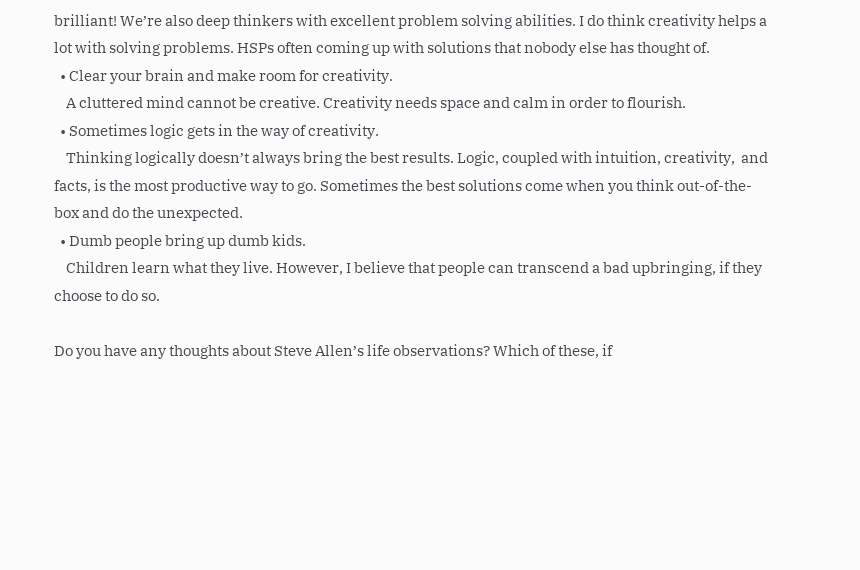brilliant! We’re also deep thinkers with excellent problem solving abilities. I do think creativity helps a lot with solving problems. HSPs often coming up with solutions that nobody else has thought of.
  • Clear your brain and make room for creativity.
    A cluttered mind cannot be creative. Creativity needs space and calm in order to flourish.
  • Sometimes logic gets in the way of creativity.
    Thinking logically doesn’t always bring the best results. Logic, coupled with intuition, creativity,  and facts, is the most productive way to go. Sometimes the best solutions come when you think out-of-the-box and do the unexpected.
  • Dumb people bring up dumb kids.
    Children learn what they live. However, I believe that people can transcend a bad upbringing, if they choose to do so.

Do you have any thoughts about Steve Allen’s life observations? Which of these, if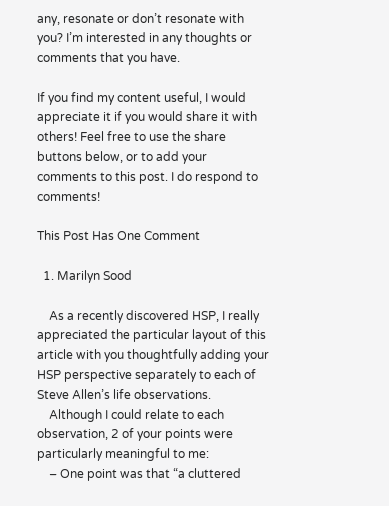any, resonate or don’t resonate with you? I’m interested in any thoughts or comments that you have.

If you find my content useful, I would appreciate it if you would share it with others! Feel free to use the share buttons below, or to add your comments to this post. I do respond to comments!

This Post Has One Comment

  1. Marilyn Sood

    As a recently discovered HSP, I really appreciated the particular layout of this article with you thoughtfully adding your HSP perspective separately to each of Steve Allen’s life observations.
    Although I could relate to each observation, 2 of your points were particularly meaningful to me:
    – One point was that “a cluttered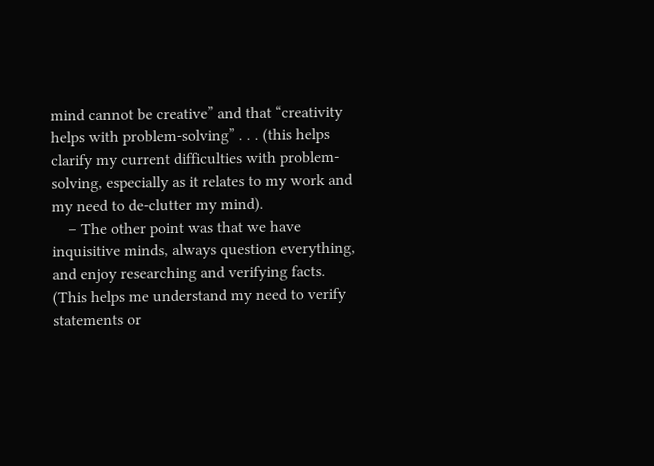mind cannot be creative” and that “creativity helps with problem-solving” . . . (this helps clarify my current difficulties with problem-solving, especially as it relates to my work and my need to de-clutter my mind).
    – The other point was that we have inquisitive minds, always question everything, and enjoy researching and verifying facts. (This helps me understand my need to verify statements or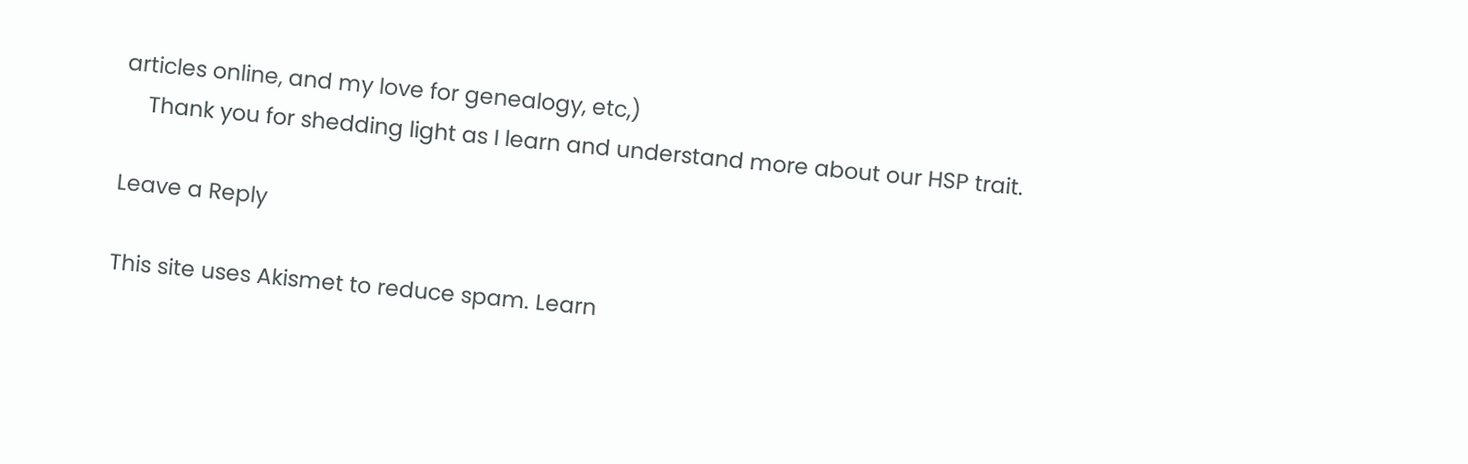articles online, and my love for genealogy, etc,)
    Thank you for shedding light as I learn and understand more about our HSP trait.

Leave a Reply

This site uses Akismet to reduce spam. Learn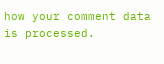how your comment data is processed.